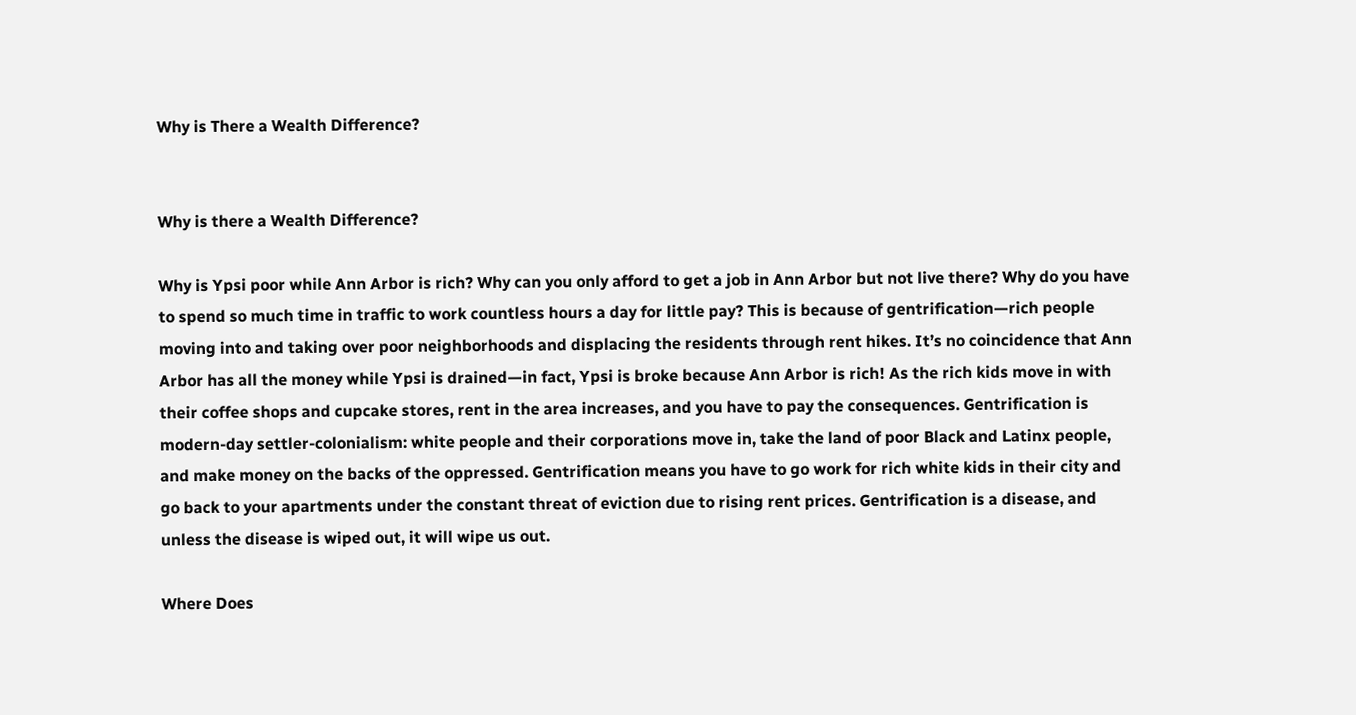Why is There a Wealth Difference?


Why is there a Wealth Difference?

Why is Ypsi poor while Ann Arbor is rich? Why can you only afford to get a job in Ann Arbor but not live there? Why do you have to spend so much time in traffic to work countless hours a day for little pay? This is because of gentrification—rich people moving into and taking over poor neighborhoods and displacing the residents through rent hikes. It’s no coincidence that Ann Arbor has all the money while Ypsi is drained—in fact, Ypsi is broke because Ann Arbor is rich! As the rich kids move in with their coffee shops and cupcake stores, rent in the area increases, and you have to pay the consequences. Gentrification is modern-day settler-colonialism: white people and their corporations move in, take the land of poor Black and Latinx people, and make money on the backs of the oppressed. Gentrification means you have to go work for rich white kids in their city and go back to your apartments under the constant threat of eviction due to rising rent prices. Gentrification is a disease, and unless the disease is wiped out, it will wipe us out.

Where Does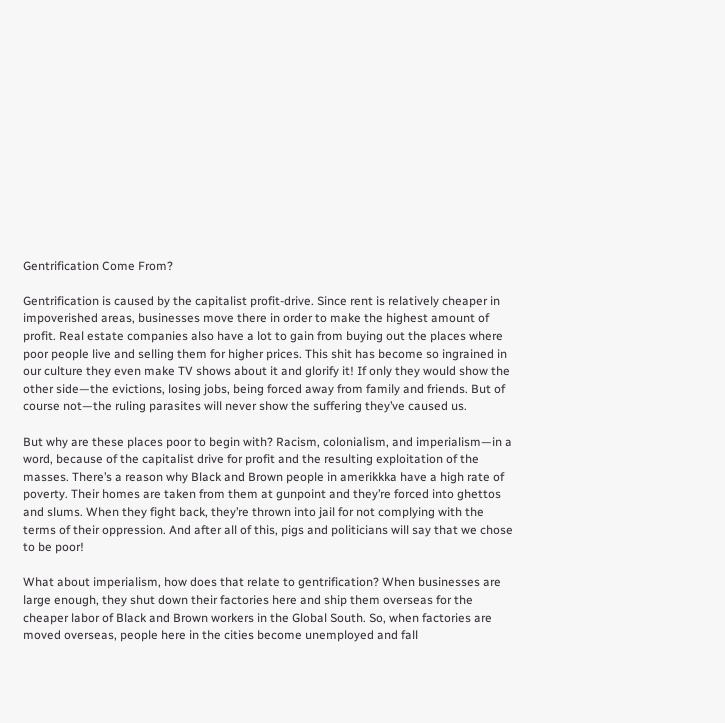Gentrification Come From?

Gentrification is caused by the capitalist profit-drive. Since rent is relatively cheaper in impoverished areas, businesses move there in order to make the highest amount of profit. Real estate companies also have a lot to gain from buying out the places where poor people live and selling them for higher prices. This shit has become so ingrained in our culture they even make TV shows about it and glorify it! If only they would show the other side—the evictions, losing jobs, being forced away from family and friends. But of course not—the ruling parasites will never show the suffering they’ve caused us.

But why are these places poor to begin with? Racism, colonialism, and imperialism—in a word, because of the capitalist drive for profit and the resulting exploitation of the masses. There’s a reason why Black and Brown people in amerikkka have a high rate of poverty. Their homes are taken from them at gunpoint and they’re forced into ghettos and slums. When they fight back, they’re thrown into jail for not complying with the terms of their oppression. And after all of this, pigs and politicians will say that we chose to be poor!

What about imperialism, how does that relate to gentrification? When businesses are large enough, they shut down their factories here and ship them overseas for the cheaper labor of Black and Brown workers in the Global South. So, when factories are moved overseas, people here in the cities become unemployed and fall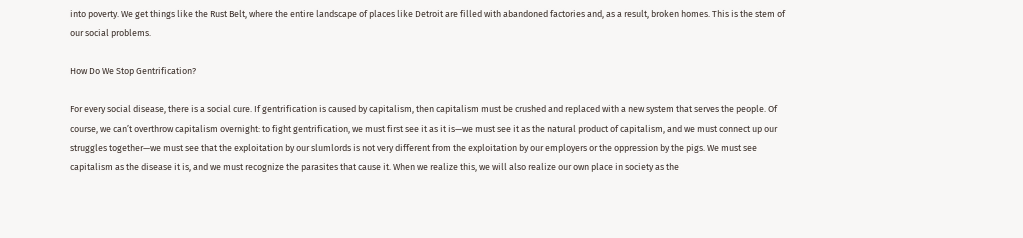into poverty. We get things like the Rust Belt, where the entire landscape of places like Detroit are filled with abandoned factories and, as a result, broken homes. This is the stem of our social problems.

How Do We Stop Gentrification?

For every social disease, there is a social cure. If gentrification is caused by capitalism, then capitalism must be crushed and replaced with a new system that serves the people. Of course, we can’t overthrow capitalism overnight: to fight gentrification, we must first see it as it is—we must see it as the natural product of capitalism, and we must connect up our struggles together—we must see that the exploitation by our slumlords is not very different from the exploitation by our employers or the oppression by the pigs. We must see capitalism as the disease it is, and we must recognize the parasites that cause it. When we realize this, we will also realize our own place in society as the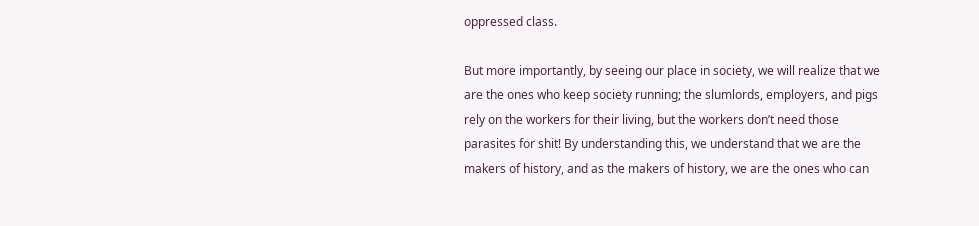oppressed class.

But more importantly, by seeing our place in society, we will realize that we are the ones who keep society running; the slumlords, employers, and pigs rely on the workers for their living, but the workers don’t need those parasites for shit! By understanding this, we understand that we are the makers of history, and as the makers of history, we are the ones who can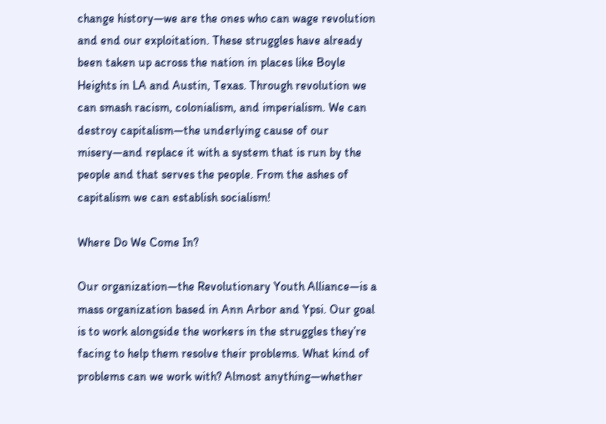change history—we are the ones who can wage revolution and end our exploitation. These struggles have already been taken up across the nation in places like Boyle Heights in LA and Austin, Texas. Through revolution we can smash racism, colonialism, and imperialism. We can destroy capitalism—the underlying cause of our misery—and replace it with a system that is run by the people and that serves the people. From the ashes of capitalism we can establish socialism!

Where Do We Come In?

Our organization—the Revolutionary Youth Alliance—is a mass organization based in Ann Arbor and Ypsi. Our goal is to work alongside the workers in the struggles they’re facing to help them resolve their problems. What kind of problems can we work with? Almost anything—whether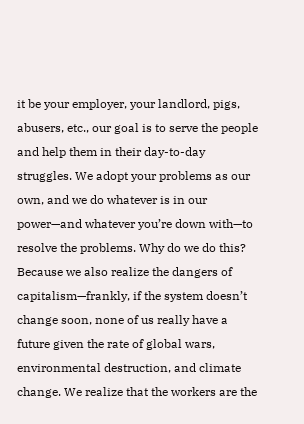it be your employer, your landlord, pigs, abusers, etc., our goal is to serve the people and help them in their day-to-day struggles. We adopt your problems as our own, and we do whatever is in our power—and whatever you’re down with—to resolve the problems. Why do we do this? Because we also realize the dangers of capitalism—frankly, if the system doesn’t change soon, none of us really have a future given the rate of global wars, environmental destruction, and climate change. We realize that the workers are the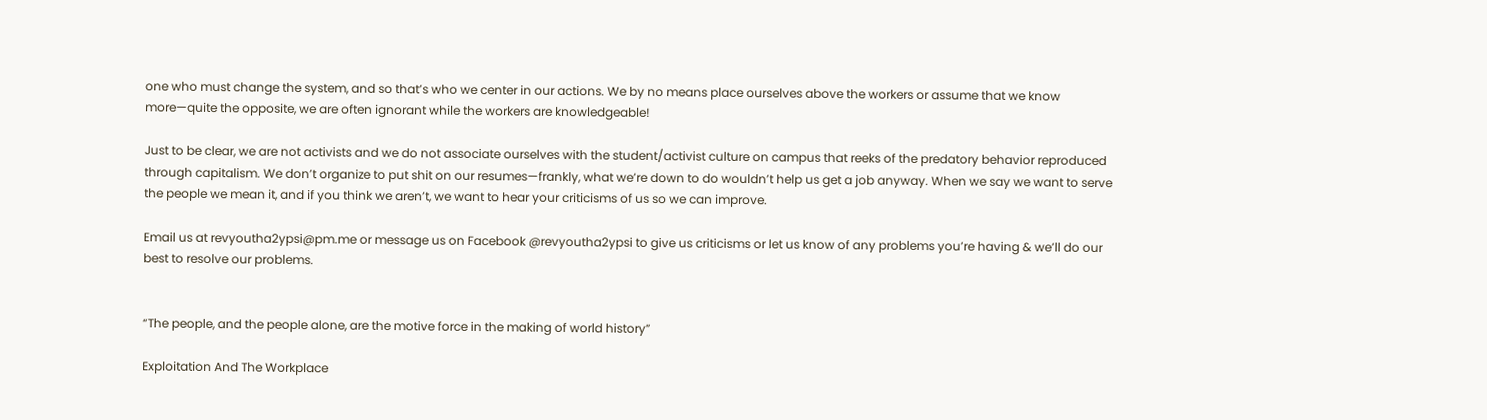one who must change the system, and so that’s who we center in our actions. We by no means place ourselves above the workers or assume that we know more—quite the opposite, we are often ignorant while the workers are knowledgeable!

Just to be clear, we are not activists and we do not associate ourselves with the student/activist culture on campus that reeks of the predatory behavior reproduced through capitalism. We don’t organize to put shit on our resumes—frankly, what we’re down to do wouldn’t help us get a job anyway. When we say we want to serve the people we mean it, and if you think we aren’t, we want to hear your criticisms of us so we can improve.

Email us at revyoutha2ypsi@pm.me or message us on Facebook @revyoutha2ypsi to give us criticisms or let us know of any problems you’re having & we’ll do our best to resolve our problems.


“The people, and the people alone, are the motive force in the making of world history”

Exploitation And The Workplace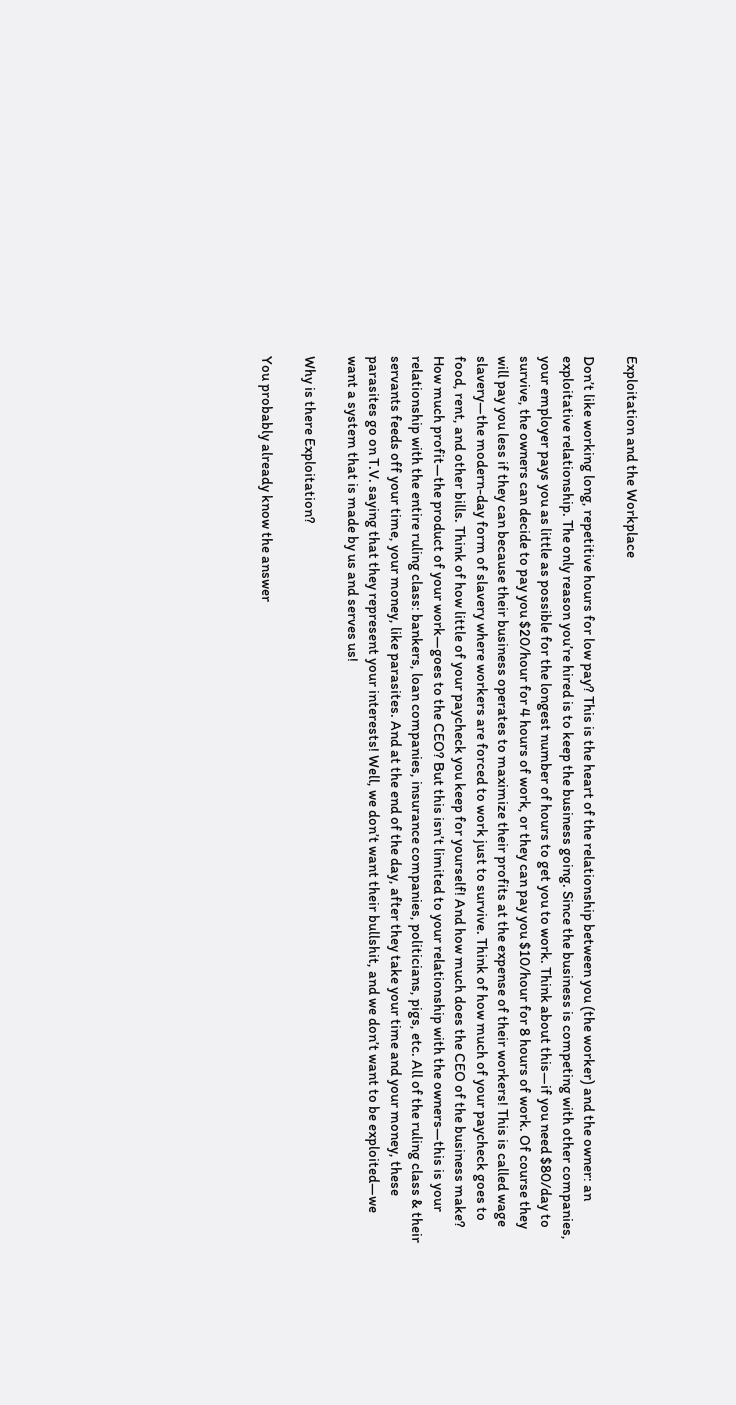Exploitation and the Workplace

Don’t like working long, repetitive hours for low pay? This is the heart of the relationship between you (the worker) and the owner: an exploitative relationship. The only reason you’re hired is to keep the business going. Since the business is competing with other companies, your employer pays you as little as possible for the longest number of hours to get you to work. Think about this—if you need $80/day to survive, the owners can decide to pay you $20/hour for 4 hours of work, or they can pay you $10/hour for 8 hours of work. Of course they will pay you less if they can because their business operates to maximize their profits at the expense of their workers! This is called wage slavery—the modern-day form of slavery where workers are forced to work just to survive. Think of how much of your paycheck goes to food, rent, and other bills. Think of how little of your paycheck you keep for yourself! And how much does the CEO of the business make? How much profit—the product of your work—goes to the CEO? But this isn’t limited to your relationship with the owners—this is your relationship with the entire ruling class: bankers, loan companies, insurance companies, politicians, pigs, etc. All of the ruling class & their servants feeds off your time, your money, like parasites. And at the end of the day, after they take your time and your money, these parasites go on T.V. saying that they represent your interests! Well, we don’t want their bullshit, and we don’t want to be exploited—we want a system that is made by us and serves us!

Why is there Exploitation?

You probably already know the answer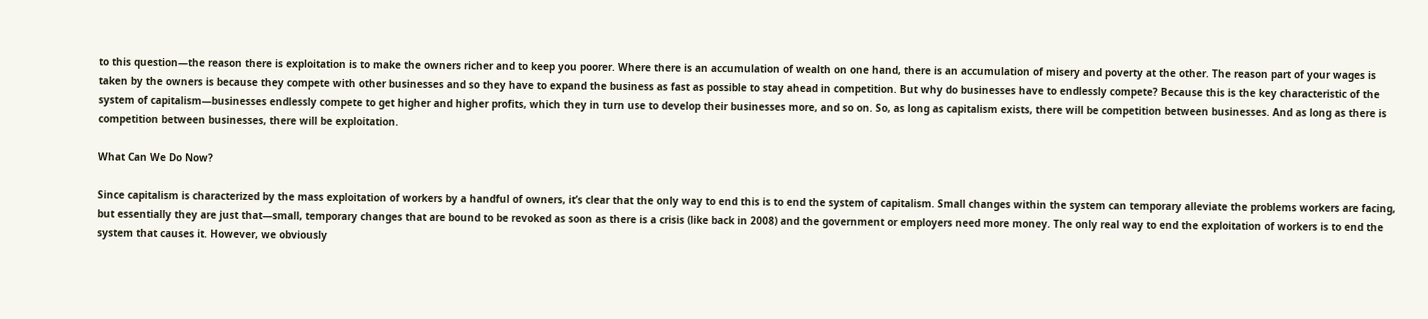to this question—the reason there is exploitation is to make the owners richer and to keep you poorer. Where there is an accumulation of wealth on one hand, there is an accumulation of misery and poverty at the other. The reason part of your wages is taken by the owners is because they compete with other businesses and so they have to expand the business as fast as possible to stay ahead in competition. But why do businesses have to endlessly compete? Because this is the key characteristic of the system of capitalism—businesses endlessly compete to get higher and higher profits, which they in turn use to develop their businesses more, and so on. So, as long as capitalism exists, there will be competition between businesses. And as long as there is competition between businesses, there will be exploitation.

What Can We Do Now?

Since capitalism is characterized by the mass exploitation of workers by a handful of owners, it’s clear that the only way to end this is to end the system of capitalism. Small changes within the system can temporary alleviate the problems workers are facing, but essentially they are just that—small, temporary changes that are bound to be revoked as soon as there is a crisis (like back in 2008) and the government or employers need more money. The only real way to end the exploitation of workers is to end the system that causes it. However, we obviously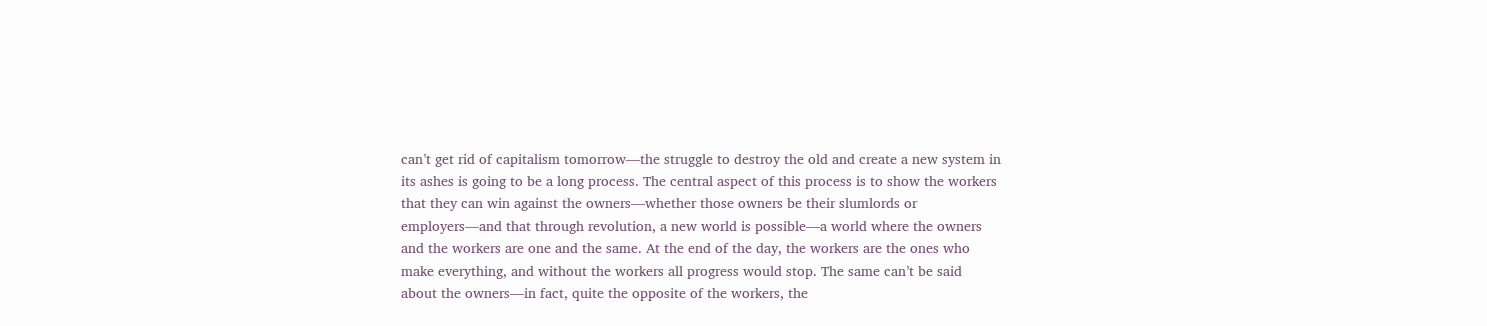can’t get rid of capitalism tomorrow—the struggle to destroy the old and create a new system in its ashes is going to be a long process. The central aspect of this process is to show the workers that they can win against the owners—whether those owners be their slumlords or employers—and that through revolution, a new world is possible—a world where the owners and the workers are one and the same. At the end of the day, the workers are the ones who make everything, and without the workers all progress would stop. The same can’t be said about the owners—in fact, quite the opposite of the workers, the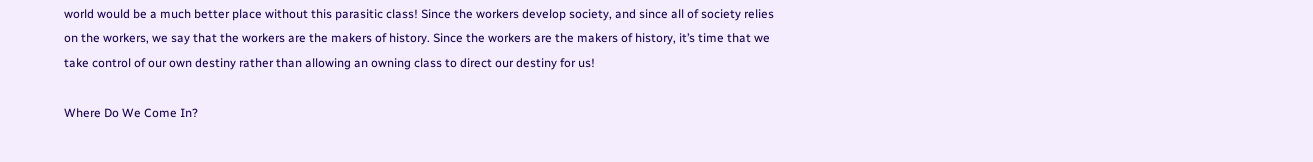world would be a much better place without this parasitic class! Since the workers develop society, and since all of society relies on the workers, we say that the workers are the makers of history. Since the workers are the makers of history, it’s time that we take control of our own destiny rather than allowing an owning class to direct our destiny for us!

Where Do We Come In?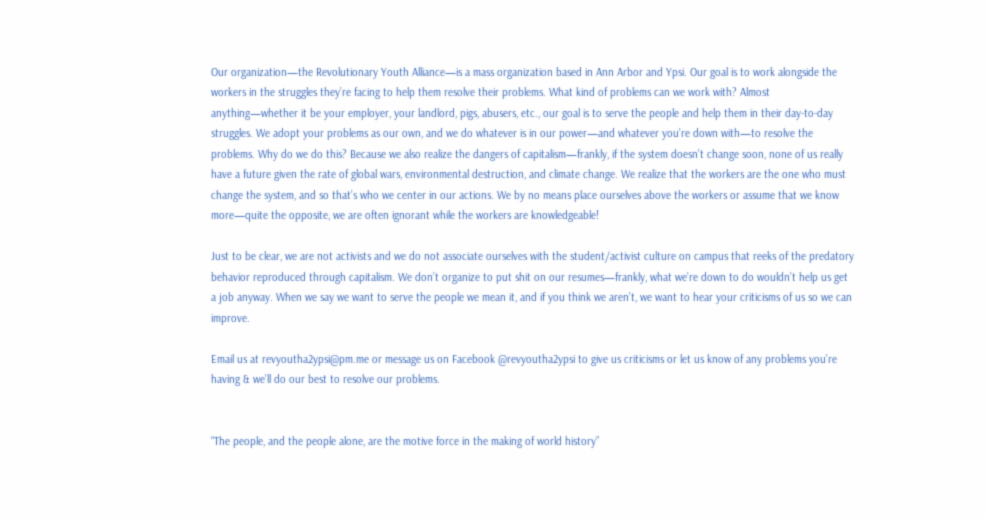Our organization—the Revolutionary Youth Alliance—is a mass organization based in Ann Arbor and Ypsi. Our goal is to work alongside the workers in the struggles they’re facing to help them resolve their problems. What kind of problems can we work with? Almost anything—whether it be your employer, your landlord, pigs, abusers, etc., our goal is to serve the people and help them in their day-to-day struggles. We adopt your problems as our own, and we do whatever is in our power—and whatever you’re down with—to resolve the problems. Why do we do this? Because we also realize the dangers of capitalism—frankly, if the system doesn’t change soon, none of us really have a future given the rate of global wars, environmental destruction, and climate change. We realize that the workers are the one who must change the system, and so that’s who we center in our actions. We by no means place ourselves above the workers or assume that we know more—quite the opposite, we are often ignorant while the workers are knowledgeable!

Just to be clear, we are not activists and we do not associate ourselves with the student/activist culture on campus that reeks of the predatory behavior reproduced through capitalism. We don’t organize to put shit on our resumes—frankly, what we’re down to do wouldn’t help us get a job anyway. When we say we want to serve the people we mean it, and if you think we aren’t, we want to hear your criticisms of us so we can improve.

Email us at revyoutha2ypsi@pm.me or message us on Facebook @revyoutha2ypsi to give us criticisms or let us know of any problems you’re having & we’ll do our best to resolve our problems.


“The people, and the people alone, are the motive force in the making of world history”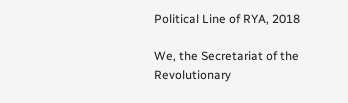Political Line of RYA, 2018

We, the Secretariat of the Revolutionary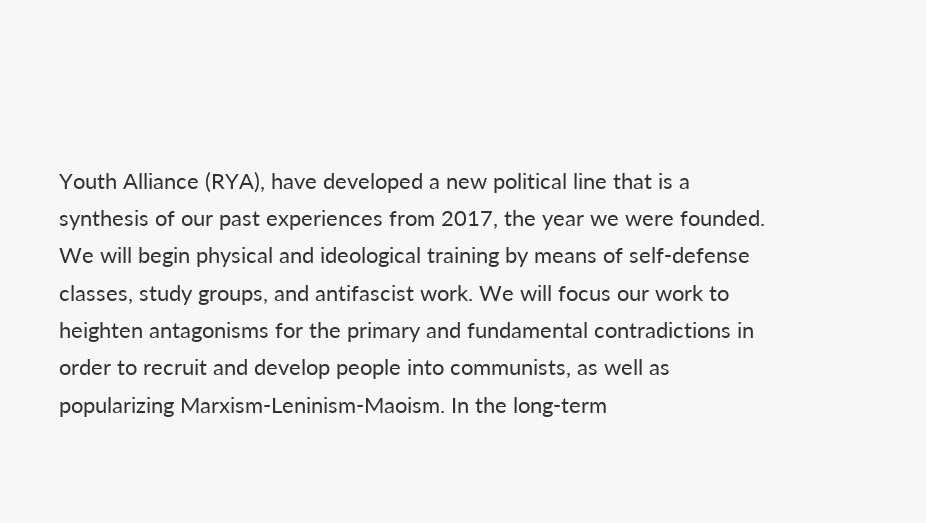Youth Alliance (RYA), have developed a new political line that is a synthesis of our past experiences from 2017, the year we were founded. We will begin physical and ideological training by means of self-defense classes, study groups, and antifascist work. We will focus our work to heighten antagonisms for the primary and fundamental contradictions in order to recruit and develop people into communists, as well as popularizing Marxism-Leninism-Maoism. In the long-term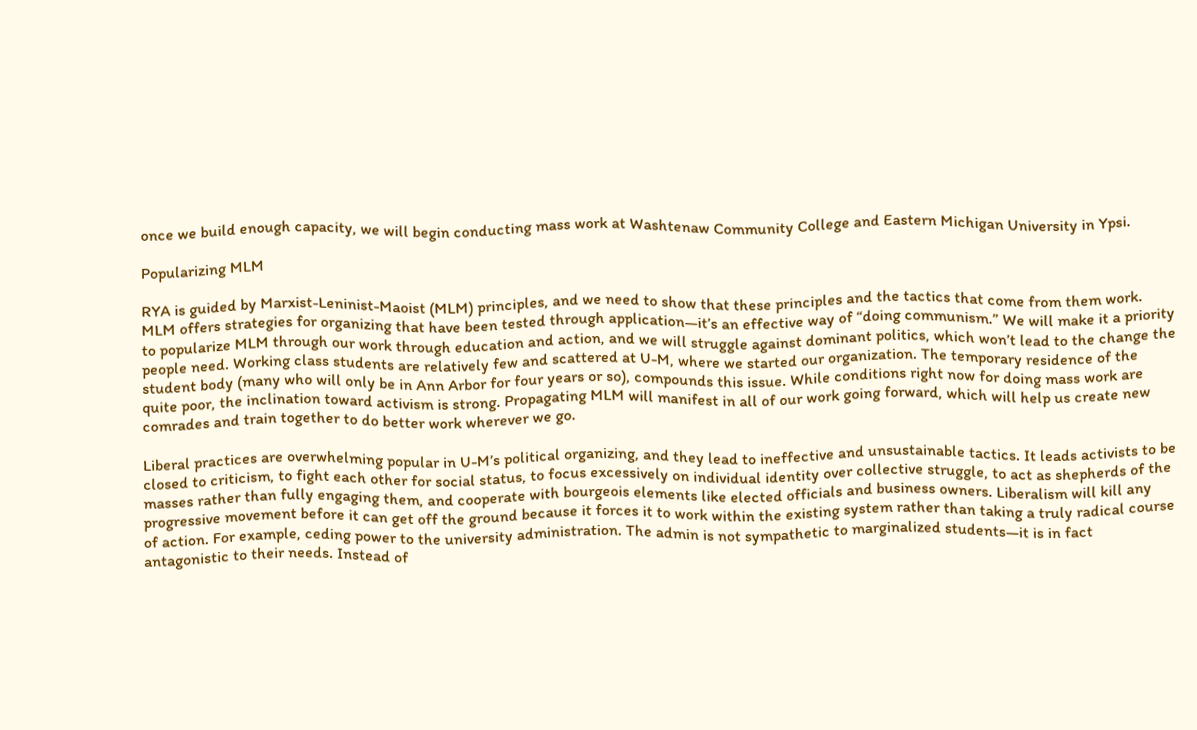once we build enough capacity, we will begin conducting mass work at Washtenaw Community College and Eastern Michigan University in Ypsi.

Popularizing MLM

RYA is guided by Marxist-Leninist-Maoist (MLM) principles, and we need to show that these principles and the tactics that come from them work. MLM offers strategies for organizing that have been tested through application—it’s an effective way of “doing communism.” We will make it a priority to popularize MLM through our work through education and action, and we will struggle against dominant politics, which won’t lead to the change the people need. Working class students are relatively few and scattered at U-M, where we started our organization. The temporary residence of the student body (many who will only be in Ann Arbor for four years or so), compounds this issue. While conditions right now for doing mass work are quite poor, the inclination toward activism is strong. Propagating MLM will manifest in all of our work going forward, which will help us create new comrades and train together to do better work wherever we go.

Liberal practices are overwhelming popular in U-M’s political organizing, and they lead to ineffective and unsustainable tactics. It leads activists to be closed to criticism, to fight each other for social status, to focus excessively on individual identity over collective struggle, to act as shepherds of the masses rather than fully engaging them, and cooperate with bourgeois elements like elected officials and business owners. Liberalism will kill any progressive movement before it can get off the ground because it forces it to work within the existing system rather than taking a truly radical course of action. For example, ceding power to the university administration. The admin is not sympathetic to marginalized students—it is in fact antagonistic to their needs. Instead of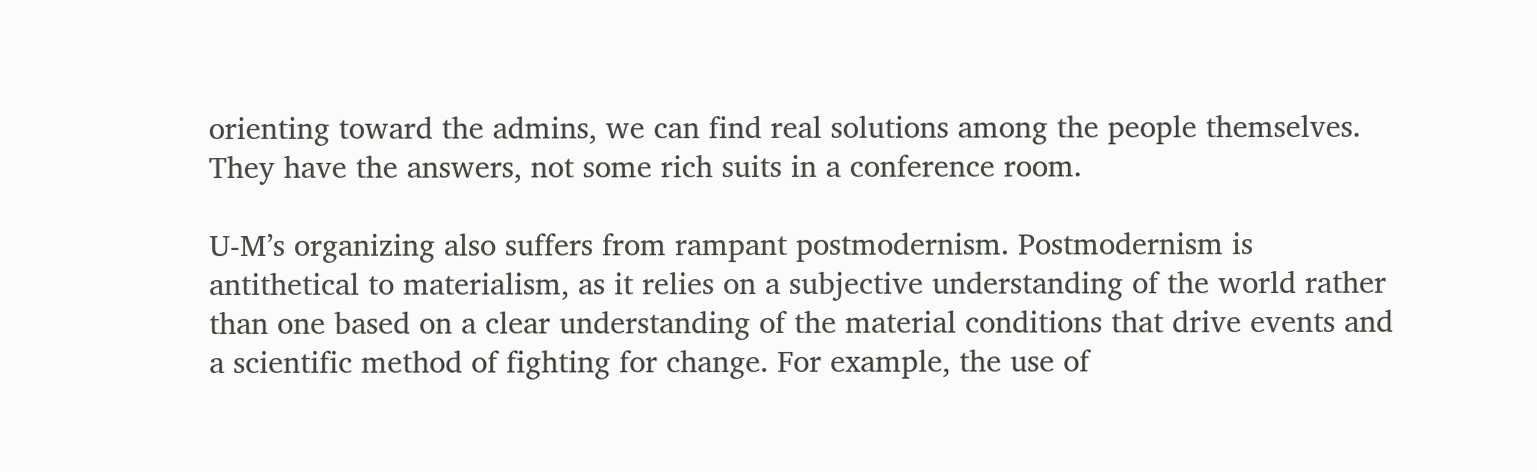orienting toward the admins, we can find real solutions among the people themselves. They have the answers, not some rich suits in a conference room.

U-M’s organizing also suffers from rampant postmodernism. Postmodernism is antithetical to materialism, as it relies on a subjective understanding of the world rather than one based on a clear understanding of the material conditions that drive events and a scientific method of fighting for change. For example, the use of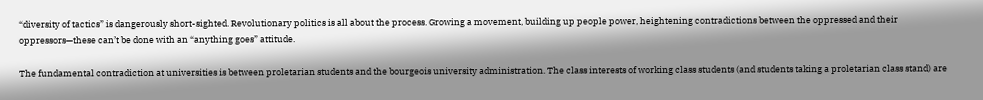“diversity of tactics” is dangerously short-sighted. Revolutionary politics is all about the process. Growing a movement, building up people power, heightening contradictions between the oppressed and their oppressors—these can’t be done with an “anything goes” attitude.

The fundamental contradiction at universities is between proletarian students and the bourgeois university administration. The class interests of working class students (and students taking a proletarian class stand) are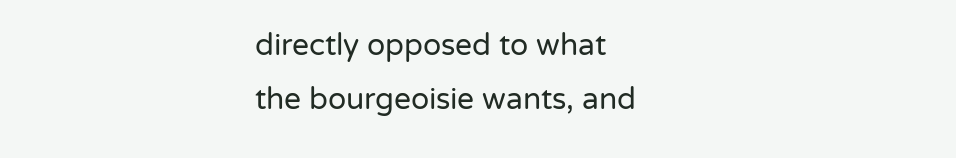directly opposed to what the bourgeoisie wants, and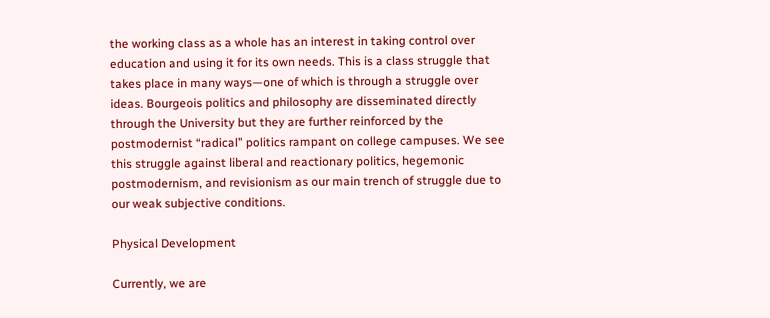the working class as a whole has an interest in taking control over education and using it for its own needs. This is a class struggle that takes place in many ways—one of which is through a struggle over ideas. Bourgeois politics and philosophy are disseminated directly through the University but they are further reinforced by the postmodernist “radical” politics rampant on college campuses. We see this struggle against liberal and reactionary politics, hegemonic postmodernism, and revisionism as our main trench of struggle due to our weak subjective conditions.

Physical Development

Currently, we are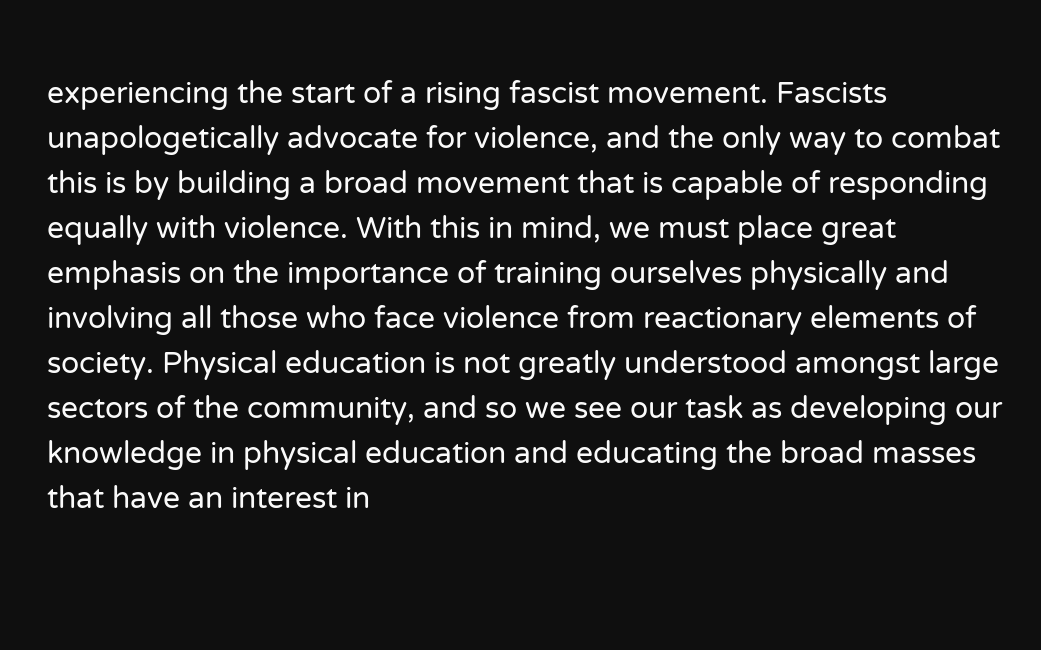experiencing the start of a rising fascist movement. Fascists unapologetically advocate for violence, and the only way to combat this is by building a broad movement that is capable of responding equally with violence. With this in mind, we must place great emphasis on the importance of training ourselves physically and involving all those who face violence from reactionary elements of society. Physical education is not greatly understood amongst large sectors of the community, and so we see our task as developing our knowledge in physical education and educating the broad masses that have an interest in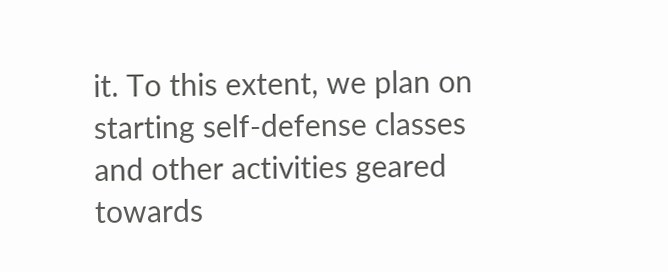it. To this extent, we plan on starting self-defense classes and other activities geared towards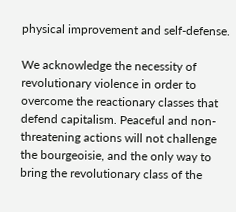physical improvement and self-defense.

We acknowledge the necessity of revolutionary violence in order to overcome the reactionary classes that defend capitalism. Peaceful and non-threatening actions will not challenge the bourgeoisie, and the only way to bring the revolutionary class of the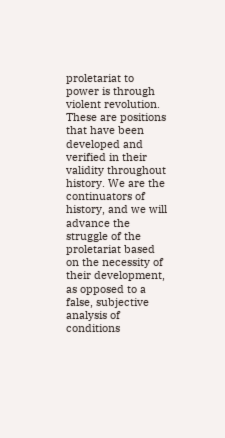proletariat to power is through violent revolution. These are positions that have been developed and verified in their validity throughout history. We are the continuators of history, and we will advance the struggle of the proletariat based on the necessity of their development, as opposed to a false, subjective analysis of conditions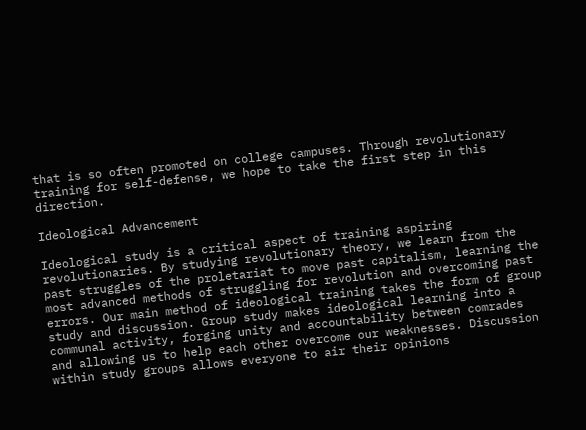that is so often promoted on college campuses. Through revolutionary training for self-defense, we hope to take the first step in this direction.

Ideological Advancement

Ideological study is a critical aspect of training aspiring revolutionaries. By studying revolutionary theory, we learn from the past struggles of the proletariat to move past capitalism, learning the most advanced methods of struggling for revolution and overcoming past errors. Our main method of ideological training takes the form of group study and discussion. Group study makes ideological learning into a communal activity, forging unity and accountability between comrades and allowing us to help each other overcome our weaknesses. Discussion within study groups allows everyone to air their opinions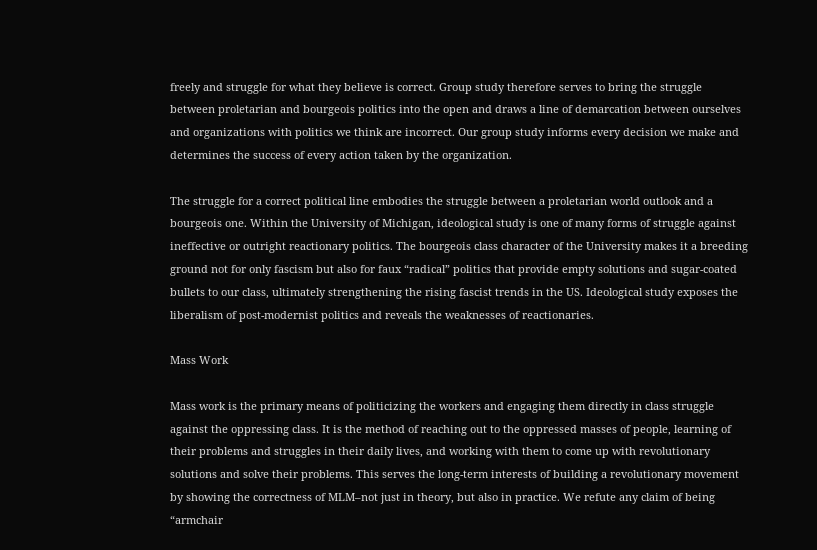freely and struggle for what they believe is correct. Group study therefore serves to bring the struggle between proletarian and bourgeois politics into the open and draws a line of demarcation between ourselves and organizations with politics we think are incorrect. Our group study informs every decision we make and determines the success of every action taken by the organization.

The struggle for a correct political line embodies the struggle between a proletarian world outlook and a bourgeois one. Within the University of Michigan, ideological study is one of many forms of struggle against ineffective or outright reactionary politics. The bourgeois class character of the University makes it a breeding ground not for only fascism but also for faux “radical” politics that provide empty solutions and sugar-coated bullets to our class, ultimately strengthening the rising fascist trends in the US. Ideological study exposes the liberalism of post-modernist politics and reveals the weaknesses of reactionaries.

Mass Work

Mass work is the primary means of politicizing the workers and engaging them directly in class struggle against the oppressing class. It is the method of reaching out to the oppressed masses of people, learning of their problems and struggles in their daily lives, and working with them to come up with revolutionary solutions and solve their problems. This serves the long-term interests of building a revolutionary movement by showing the correctness of MLM–not just in theory, but also in practice. We refute any claim of being “armchair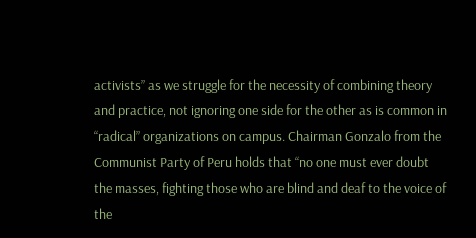activists” as we struggle for the necessity of combining theory and practice, not ignoring one side for the other as is common in “radical” organizations on campus. Chairman Gonzalo from the Communist Party of Peru holds that “no one must ever doubt the masses, fighting those who are blind and deaf to the voice of the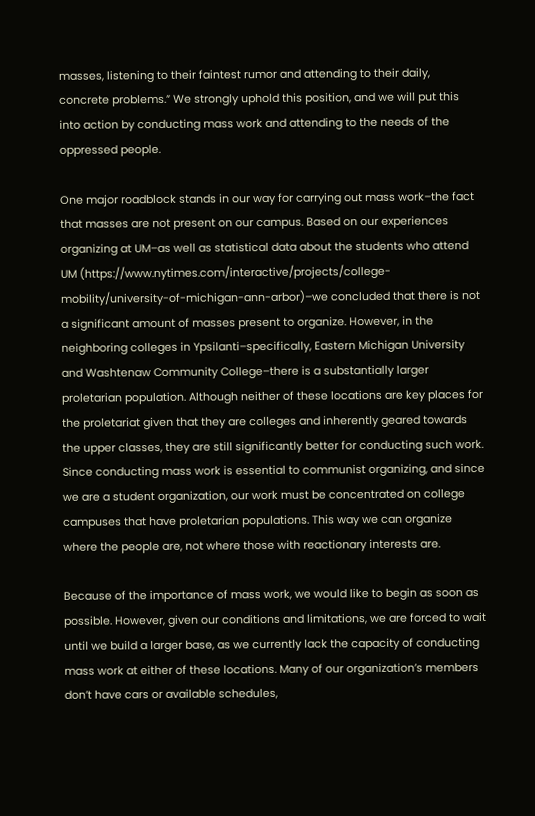masses, listening to their faintest rumor and attending to their daily, concrete problems.” We strongly uphold this position, and we will put this into action by conducting mass work and attending to the needs of the oppressed people.

One major roadblock stands in our way for carrying out mass work–the fact that masses are not present on our campus. Based on our experiences organizing at UM–as well as statistical data about the students who attend UM (https://www.nytimes.com/interactive/projects/college-mobility/university-of-michigan-ann-arbor)–we concluded that there is not a significant amount of masses present to organize. However, in the neighboring colleges in Ypsilanti–specifically, Eastern Michigan University and Washtenaw Community College–there is a substantially larger proletarian population. Although neither of these locations are key places for the proletariat given that they are colleges and inherently geared towards the upper classes, they are still significantly better for conducting such work. Since conducting mass work is essential to communist organizing, and since we are a student organization, our work must be concentrated on college campuses that have proletarian populations. This way we can organize where the people are, not where those with reactionary interests are.

Because of the importance of mass work, we would like to begin as soon as possible. However, given our conditions and limitations, we are forced to wait until we build a larger base, as we currently lack the capacity of conducting mass work at either of these locations. Many of our organization’s members don’t have cars or available schedules,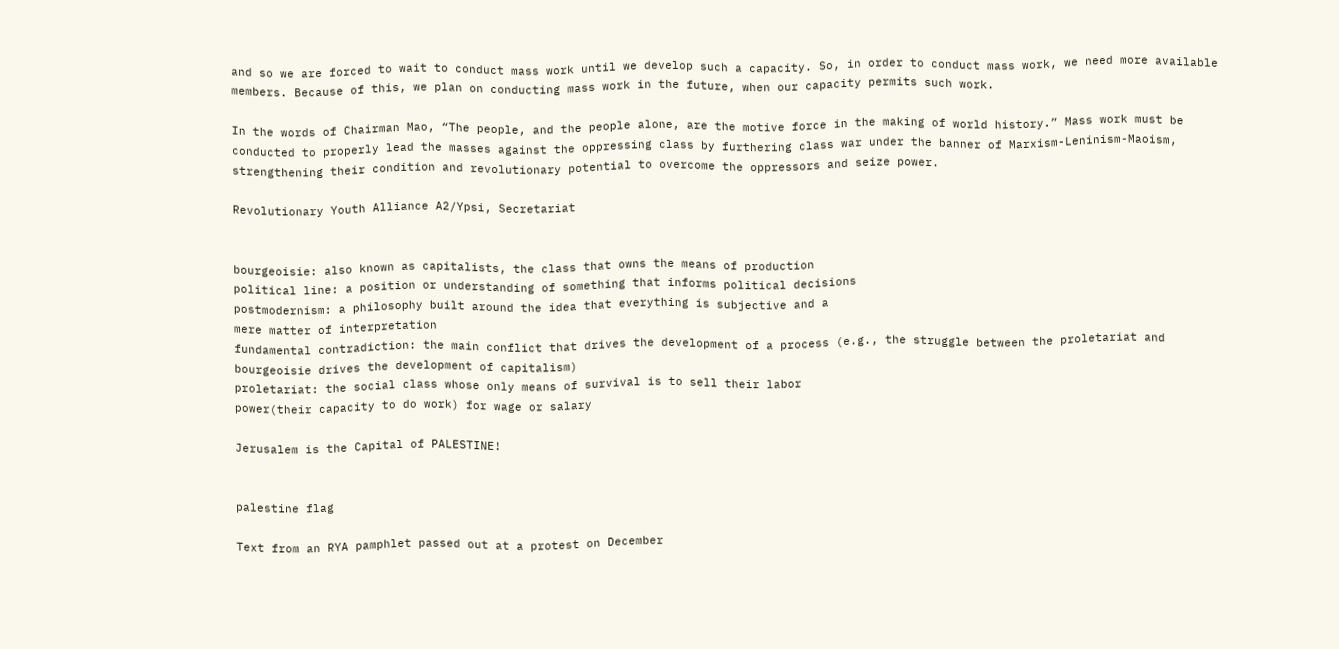and so we are forced to wait to conduct mass work until we develop such a capacity. So, in order to conduct mass work, we need more available members. Because of this, we plan on conducting mass work in the future, when our capacity permits such work.

In the words of Chairman Mao, “The people, and the people alone, are the motive force in the making of world history.” Mass work must be conducted to properly lead the masses against the oppressing class by furthering class war under the banner of Marxism-Leninism-Maoism, strengthening their condition and revolutionary potential to overcome the oppressors and seize power.

Revolutionary Youth Alliance A2/Ypsi, Secretariat


bourgeoisie: also known as capitalists, the class that owns the means of production
political line: a position or understanding of something that informs political decisions
postmodernism: a philosophy built around the idea that everything is subjective and a
mere matter of interpretation
fundamental contradiction: the main conflict that drives the development of a process (e.g., the struggle between the proletariat and bourgeoisie drives the development of capitalism)
proletariat: the social class whose only means of survival is to sell their labor
power(their capacity to do work) for wage or salary

Jerusalem is the Capital of PALESTINE!


palestine flag

Text from an RYA pamphlet passed out at a protest on December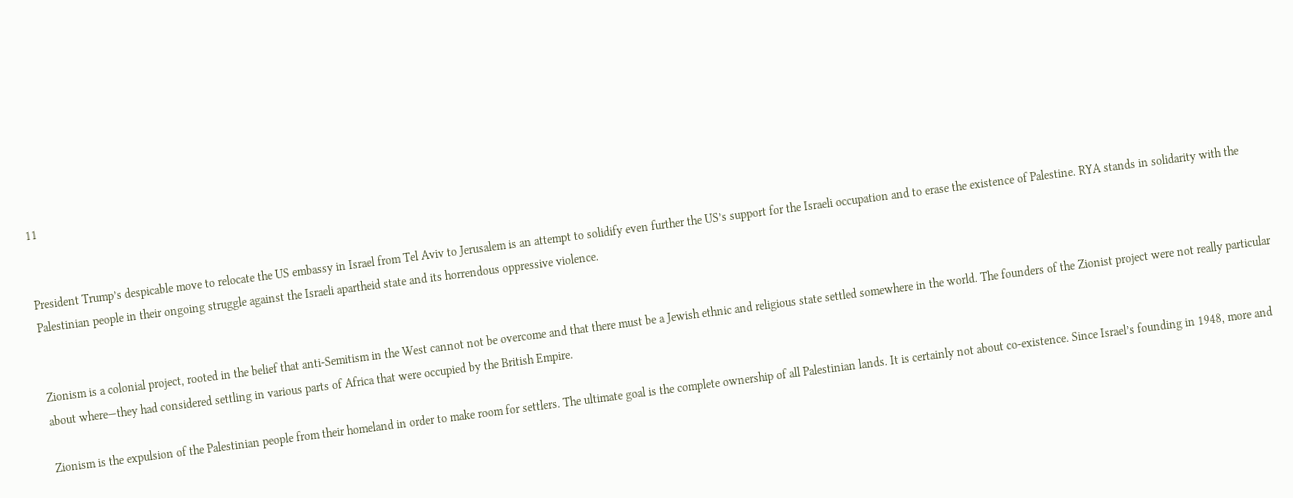11


President Trump’s despicable move to relocate the US embassy in Israel from Tel Aviv to Jerusalem is an attempt to solidify even further the US’s support for the Israeli occupation and to erase the existence of Palestine. RYA stands in solidarity with the Palestinian people in their ongoing struggle against the Israeli apartheid state and its horrendous oppressive violence.


Zionism is a colonial project, rooted in the belief that anti-Semitism in the West cannot not be overcome and that there must be a Jewish ethnic and religious state settled somewhere in the world. The founders of the Zionist project were not really particular about where—they had considered settling in various parts of Africa that were occupied by the British Empire.

Zionism is the expulsion of the Palestinian people from their homeland in order to make room for settlers. The ultimate goal is the complete ownership of all Palestinian lands. It is certainly not about co-existence. Since Israel’s founding in 1948, more and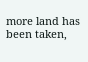more land has been taken,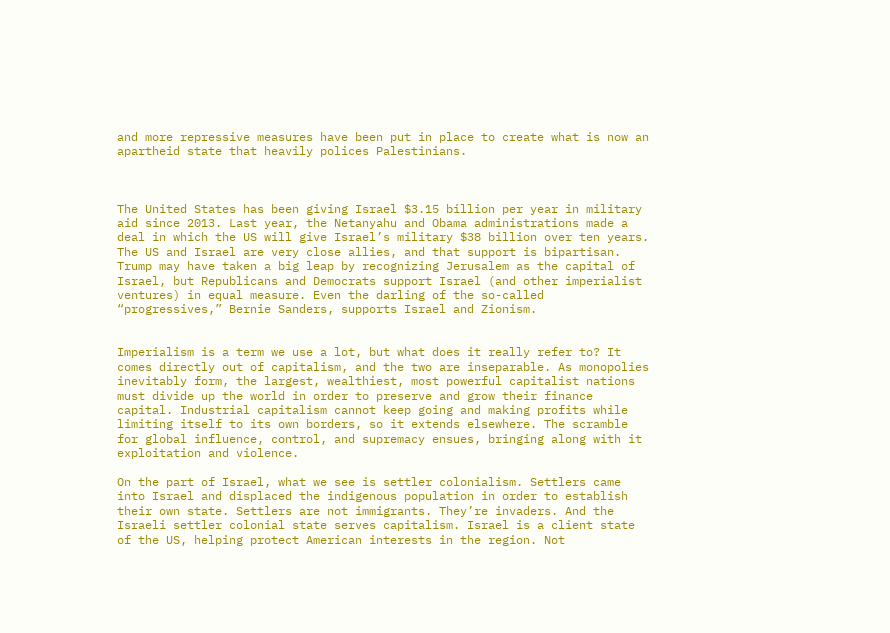and more repressive measures have been put in place to create what is now an apartheid state that heavily polices Palestinians.



The United States has been giving Israel $3.15 billion per year in military aid since 2013. Last year, the Netanyahu and Obama administrations made a deal in which the US will give Israel’s military $38 billion over ten years. The US and Israel are very close allies, and that support is bipartisan. Trump may have taken a big leap by recognizing Jerusalem as the capital of Israel, but Republicans and Democrats support Israel (and other imperialist ventures) in equal measure. Even the darling of the so-called “progressives,” Bernie Sanders, supports Israel and Zionism.


Imperialism is a term we use a lot, but what does it really refer to? It comes directly out of capitalism, and the two are inseparable. As monopolies inevitably form, the largest, wealthiest, most powerful capitalist nations must divide up the world in order to preserve and grow their finance capital. Industrial capitalism cannot keep going and making profits while limiting itself to its own borders, so it extends elsewhere. The scramble for global influence, control, and supremacy ensues, bringing along with it exploitation and violence.

On the part of Israel, what we see is settler colonialism. Settlers came into Israel and displaced the indigenous population in order to establish their own state. Settlers are not immigrants. They’re invaders. And the Israeli settler colonial state serves capitalism. Israel is a client state of the US, helping protect American interests in the region. Not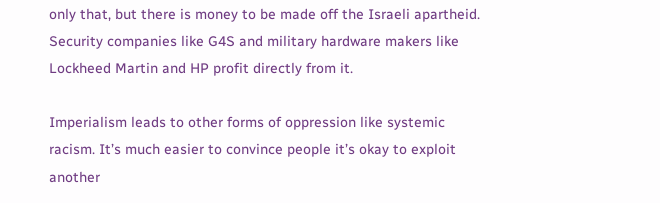only that, but there is money to be made off the Israeli apartheid. Security companies like G4S and military hardware makers like Lockheed Martin and HP profit directly from it.

Imperialism leads to other forms of oppression like systemic racism. It’s much easier to convince people it’s okay to exploit another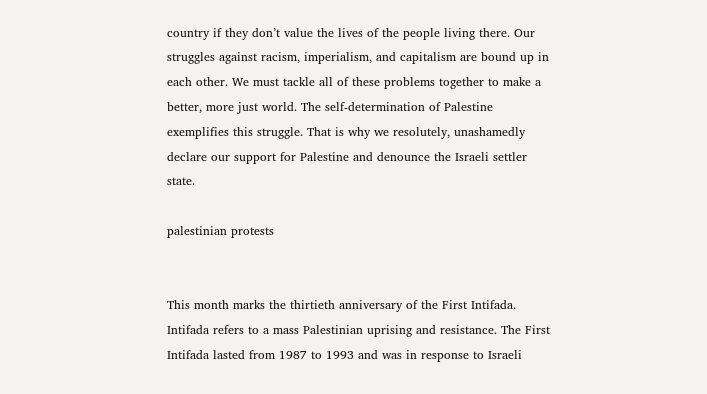country if they don’t value the lives of the people living there. Our struggles against racism, imperialism, and capitalism are bound up in each other. We must tackle all of these problems together to make a better, more just world. The self-determination of Palestine exemplifies this struggle. That is why we resolutely, unashamedly declare our support for Palestine and denounce the Israeli settler state.

palestinian protests


This month marks the thirtieth anniversary of the First Intifada. Intifada refers to a mass Palestinian uprising and resistance. The First Intifada lasted from 1987 to 1993 and was in response to Israeli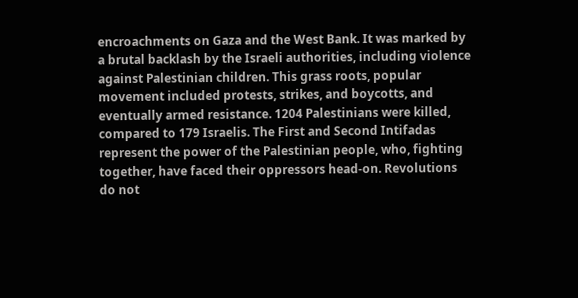encroachments on Gaza and the West Bank. It was marked by a brutal backlash by the Israeli authorities, including violence against Palestinian children. This grass roots, popular movement included protests, strikes, and boycotts, and eventually armed resistance. 1204 Palestinians were killed, compared to 179 Israelis. The First and Second Intifadas represent the power of the Palestinian people, who, fighting together, have faced their oppressors head-on. Revolutions do not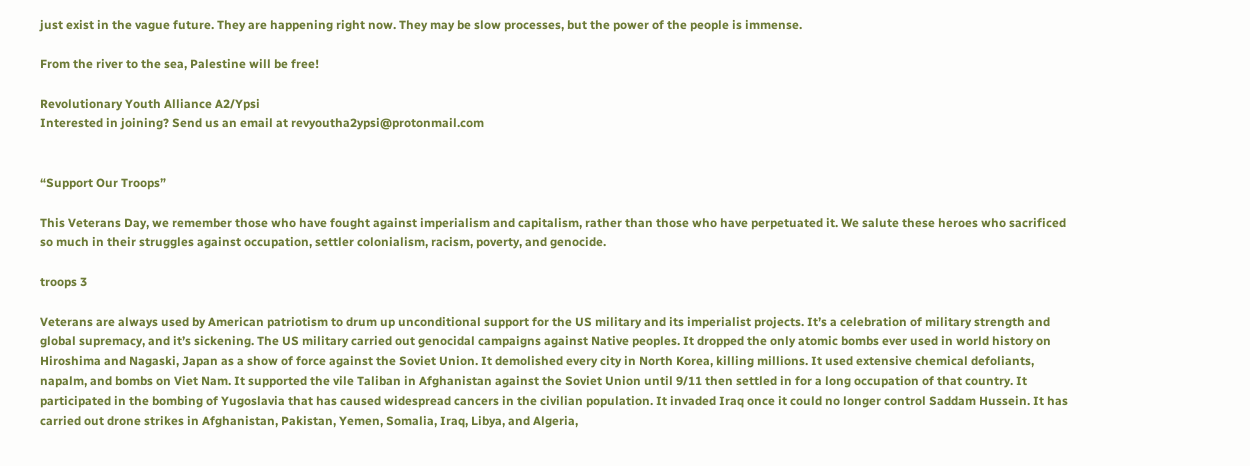just exist in the vague future. They are happening right now. They may be slow processes, but the power of the people is immense.

From the river to the sea, Palestine will be free!

Revolutionary Youth Alliance A2/Ypsi
Interested in joining? Send us an email at revyoutha2ypsi@protonmail.com


“Support Our Troops”

This Veterans Day, we remember those who have fought against imperialism and capitalism, rather than those who have perpetuated it. We salute these heroes who sacrificed so much in their struggles against occupation, settler colonialism, racism, poverty, and genocide.

troops 3

Veterans are always used by American patriotism to drum up unconditional support for the US military and its imperialist projects. It’s a celebration of military strength and global supremacy, and it’s sickening. The US military carried out genocidal campaigns against Native peoples. It dropped the only atomic bombs ever used in world history on Hiroshima and Nagaski, Japan as a show of force against the Soviet Union. It demolished every city in North Korea, killing millions. It used extensive chemical defoliants, napalm, and bombs on Viet Nam. It supported the vile Taliban in Afghanistan against the Soviet Union until 9/11 then settled in for a long occupation of that country. It participated in the bombing of Yugoslavia that has caused widespread cancers in the civilian population. It invaded Iraq once it could no longer control Saddam Hussein. It has carried out drone strikes in Afghanistan, Pakistan, Yemen, Somalia, Iraq, Libya, and Algeria,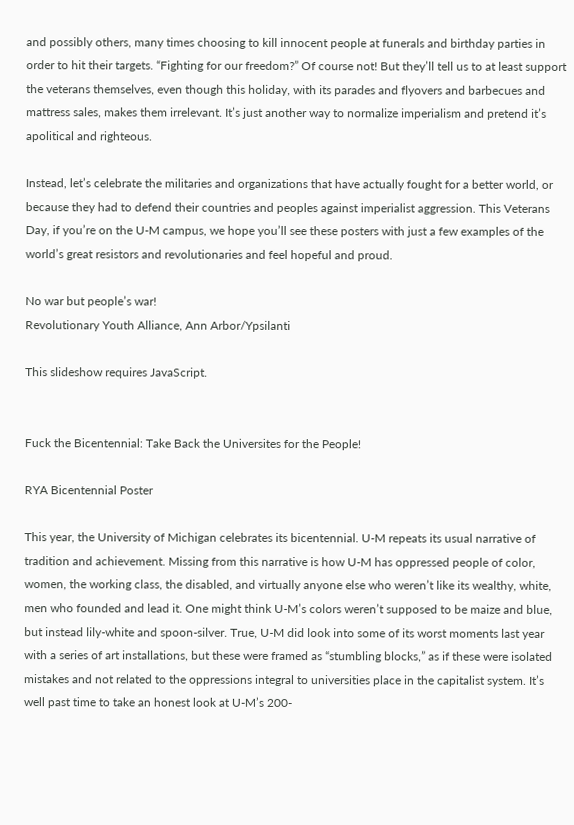and possibly others, many times choosing to kill innocent people at funerals and birthday parties in order to hit their targets. “Fighting for our freedom?” Of course not! But they’ll tell us to at least support the veterans themselves, even though this holiday, with its parades and flyovers and barbecues and mattress sales, makes them irrelevant. It’s just another way to normalize imperialism and pretend it’s apolitical and righteous.

Instead, let’s celebrate the militaries and organizations that have actually fought for a better world, or because they had to defend their countries and peoples against imperialist aggression. This Veterans Day, if you’re on the U-M campus, we hope you’ll see these posters with just a few examples of the world’s great resistors and revolutionaries and feel hopeful and proud.

No war but people’s war!
Revolutionary Youth Alliance, Ann Arbor/Ypsilanti

This slideshow requires JavaScript.


Fuck the Bicentennial: Take Back the Universites for the People!

RYA Bicentennial Poster

This year, the University of Michigan celebrates its bicentennial. U-M repeats its usual narrative of tradition and achievement. Missing from this narrative is how U-M has oppressed people of color, women, the working class, the disabled, and virtually anyone else who weren’t like its wealthy, white, men who founded and lead it. One might think U-M’s colors weren’t supposed to be maize and blue, but instead lily-white and spoon-silver. True, U-M did look into some of its worst moments last year with a series of art installations, but these were framed as “stumbling blocks,” as if these were isolated mistakes and not related to the oppressions integral to universities place in the capitalist system. It’s well past time to take an honest look at U-M’s 200-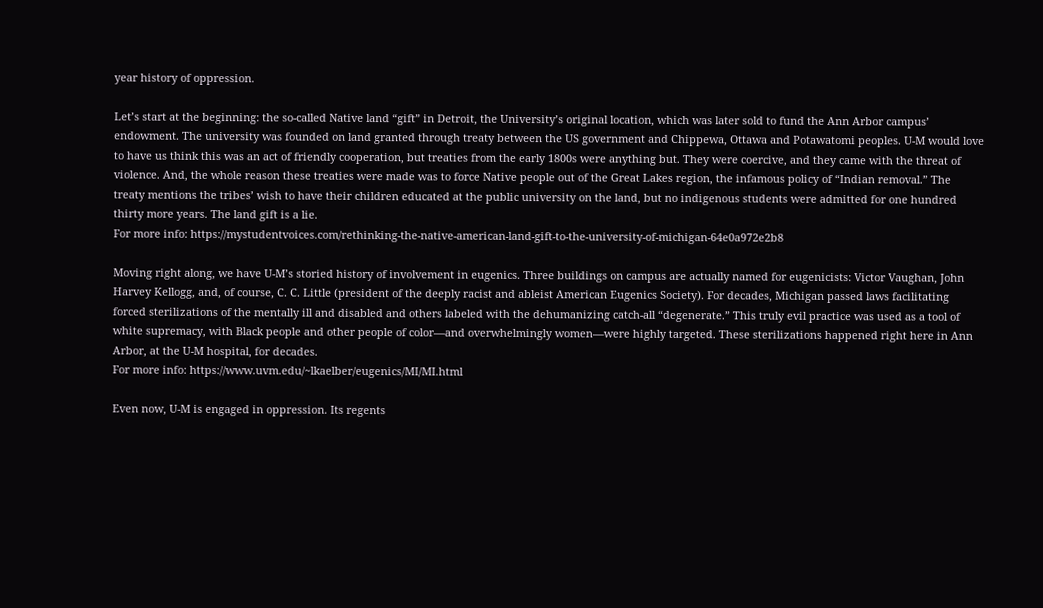year history of oppression.

Let’s start at the beginning: the so-called Native land “gift” in Detroit, the University’s original location, which was later sold to fund the Ann Arbor campus’ endowment. The university was founded on land granted through treaty between the US government and Chippewa, Ottawa and Potawatomi peoples. U-M would love to have us think this was an act of friendly cooperation, but treaties from the early 1800s were anything but. They were coercive, and they came with the threat of violence. And, the whole reason these treaties were made was to force Native people out of the Great Lakes region, the infamous policy of “Indian removal.” The treaty mentions the tribes’ wish to have their children educated at the public university on the land, but no indigenous students were admitted for one hundred thirty more years. The land gift is a lie.
For more info: https://mystudentvoices.com/rethinking-the-native-american-land-gift-to-the-university-of-michigan-64e0a972e2b8

Moving right along, we have U-M’s storied history of involvement in eugenics. Three buildings on campus are actually named for eugenicists: Victor Vaughan, John Harvey Kellogg, and, of course, C. C. Little (president of the deeply racist and ableist American Eugenics Society). For decades, Michigan passed laws facilitating forced sterilizations of the mentally ill and disabled and others labeled with the dehumanizing catch-all “degenerate.” This truly evil practice was used as a tool of white supremacy, with Black people and other people of color—and overwhelmingly women—were highly targeted. These sterilizations happened right here in Ann Arbor, at the U-M hospital, for decades.
For more info: https://www.uvm.edu/~lkaelber/eugenics/MI/MI.html

Even now, U-M is engaged in oppression. Its regents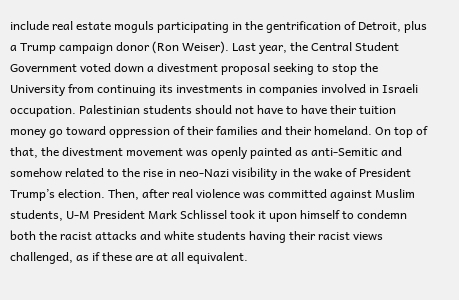include real estate moguls participating in the gentrification of Detroit, plus a Trump campaign donor (Ron Weiser). Last year, the Central Student Government voted down a divestment proposal seeking to stop the University from continuing its investments in companies involved in Israeli occupation. Palestinian students should not have to have their tuition money go toward oppression of their families and their homeland. On top of that, the divestment movement was openly painted as anti-Semitic and somehow related to the rise in neo-Nazi visibility in the wake of President Trump’s election. Then, after real violence was committed against Muslim students, U-M President Mark Schlissel took it upon himself to condemn both the racist attacks and white students having their racist views challenged, as if these are at all equivalent.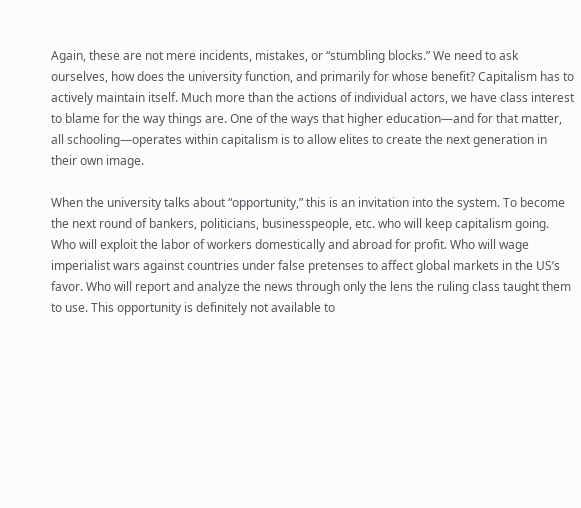Again, these are not mere incidents, mistakes, or “stumbling blocks.” We need to ask ourselves, how does the university function, and primarily for whose benefit? Capitalism has to actively maintain itself. Much more than the actions of individual actors, we have class interest to blame for the way things are. One of the ways that higher education—and for that matter, all schooling—operates within capitalism is to allow elites to create the next generation in their own image.

When the university talks about “opportunity,” this is an invitation into the system. To become the next round of bankers, politicians, businesspeople, etc. who will keep capitalism going. Who will exploit the labor of workers domestically and abroad for profit. Who will wage imperialist wars against countries under false pretenses to affect global markets in the US’s favor. Who will report and analyze the news through only the lens the ruling class taught them to use. This opportunity is definitely not available to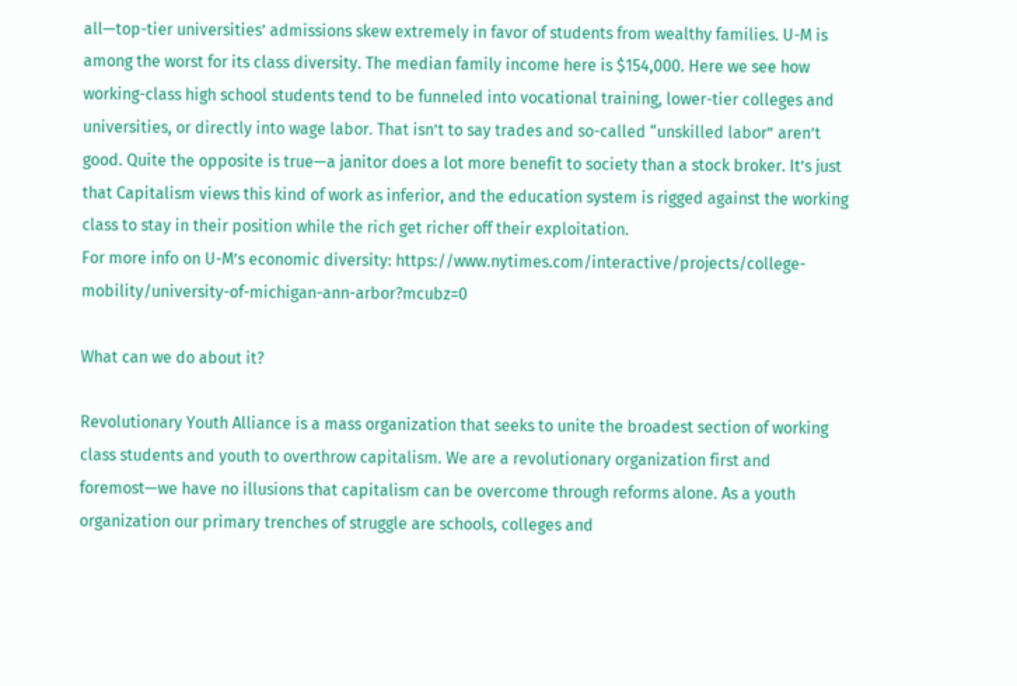all—top-tier universities’ admissions skew extremely in favor of students from wealthy families. U-M is among the worst for its class diversity. The median family income here is $154,000. Here we see how working-class high school students tend to be funneled into vocational training, lower-tier colleges and universities, or directly into wage labor. That isn’t to say trades and so-called “unskilled labor” aren’t good. Quite the opposite is true—a janitor does a lot more benefit to society than a stock broker. It’s just that Capitalism views this kind of work as inferior, and the education system is rigged against the working class to stay in their position while the rich get richer off their exploitation.
For more info on U-M’s economic diversity: https://www.nytimes.com/interactive/projects/college-mobility/university-of-michigan-ann-arbor?mcubz=0

What can we do about it?

Revolutionary Youth Alliance is a mass organization that seeks to unite the broadest section of working class students and youth to overthrow capitalism. We are a revolutionary organization first and foremost—we have no illusions that capitalism can be overcome through reforms alone. As a youth organization our primary trenches of struggle are schools, colleges and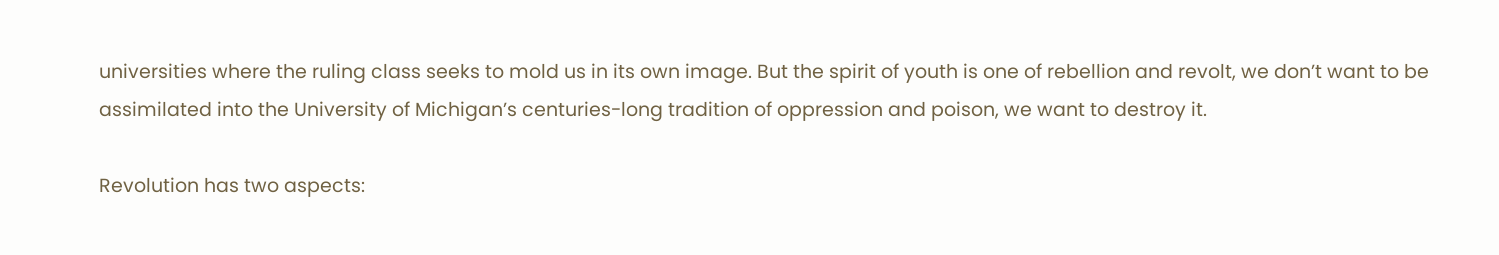universities where the ruling class seeks to mold us in its own image. But the spirit of youth is one of rebellion and revolt, we don’t want to be assimilated into the University of Michigan’s centuries-long tradition of oppression and poison, we want to destroy it.

Revolution has two aspects: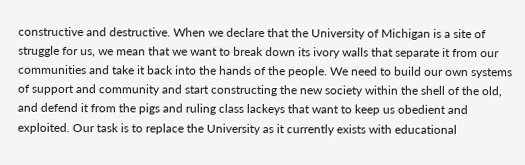constructive and destructive. When we declare that the University of Michigan is a site of struggle for us, we mean that we want to break down its ivory walls that separate it from our communities and take it back into the hands of the people. We need to build our own systems of support and community and start constructing the new society within the shell of the old, and defend it from the pigs and ruling class lackeys that want to keep us obedient and exploited. Our task is to replace the University as it currently exists with educational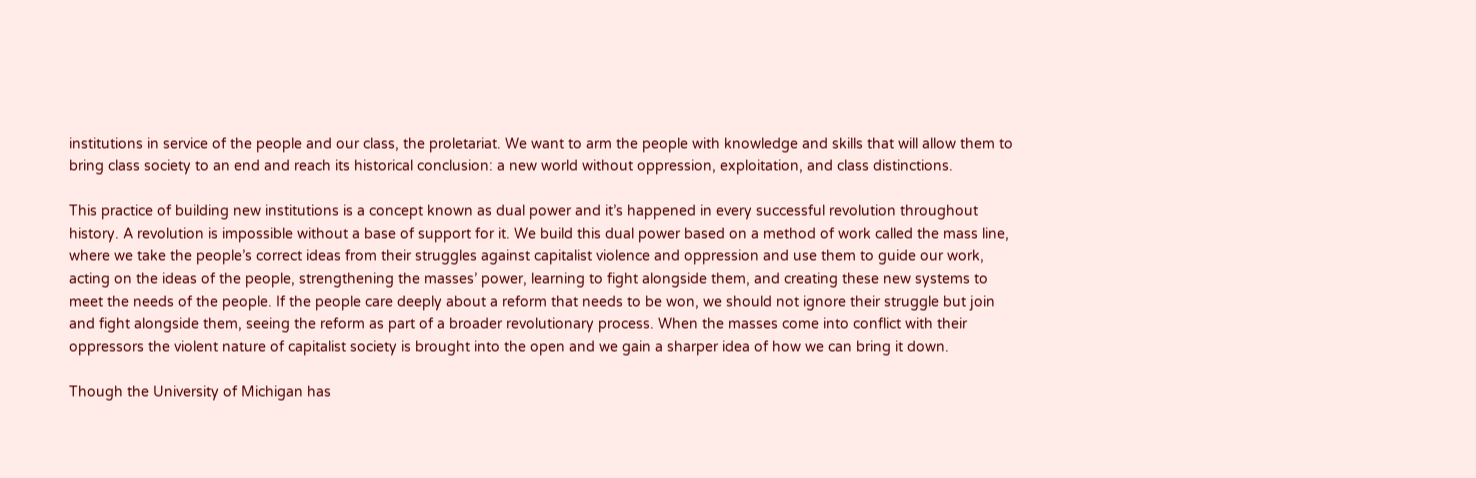institutions in service of the people and our class, the proletariat. We want to arm the people with knowledge and skills that will allow them to bring class society to an end and reach its historical conclusion: a new world without oppression, exploitation, and class distinctions.

This practice of building new institutions is a concept known as dual power and it’s happened in every successful revolution throughout history. A revolution is impossible without a base of support for it. We build this dual power based on a method of work called the mass line, where we take the people’s correct ideas from their struggles against capitalist violence and oppression and use them to guide our work, acting on the ideas of the people, strengthening the masses’ power, learning to fight alongside them, and creating these new systems to meet the needs of the people. If the people care deeply about a reform that needs to be won, we should not ignore their struggle but join and fight alongside them, seeing the reform as part of a broader revolutionary process. When the masses come into conflict with their oppressors the violent nature of capitalist society is brought into the open and we gain a sharper idea of how we can bring it down.

Though the University of Michigan has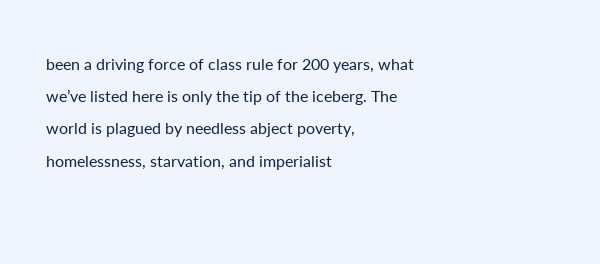been a driving force of class rule for 200 years, what we’ve listed here is only the tip of the iceberg. The world is plagued by needless abject poverty, homelessness, starvation, and imperialist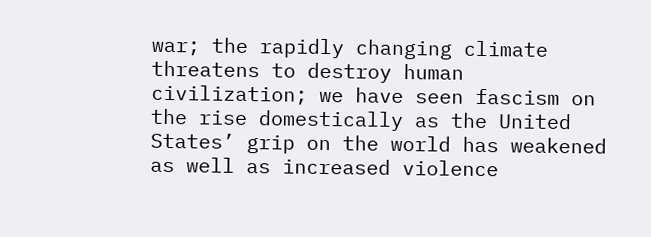war; the rapidly changing climate threatens to destroy human civilization; we have seen fascism on the rise domestically as the United States’ grip on the world has weakened as well as increased violence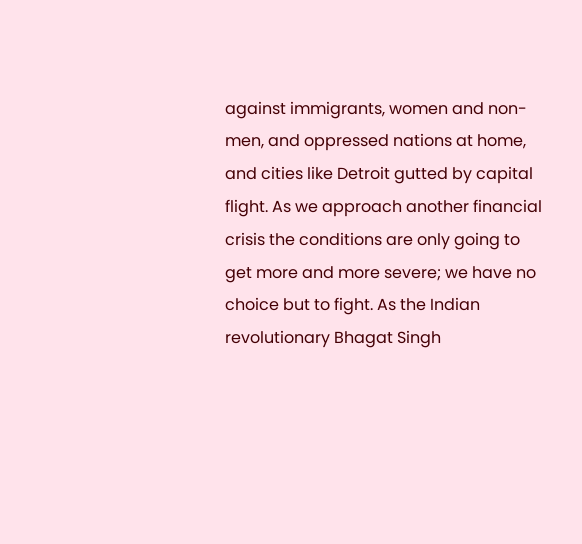against immigrants, women and non-men, and oppressed nations at home, and cities like Detroit gutted by capital flight. As we approach another financial crisis the conditions are only going to get more and more severe; we have no choice but to fight. As the Indian revolutionary Bhagat Singh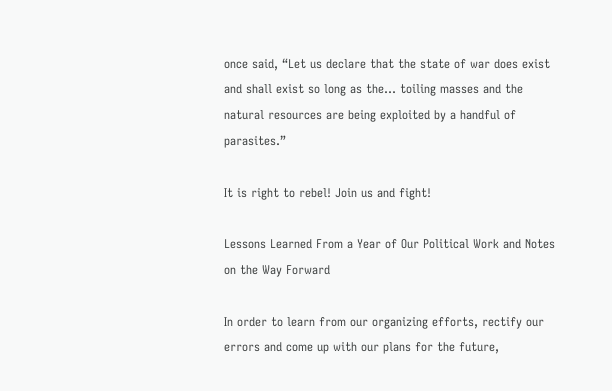once said, “Let us declare that the state of war does exist and shall exist so long as the… toiling masses and the natural resources are being exploited by a handful of parasites.”

It is right to rebel! Join us and fight!

Lessons Learned From a Year of Our Political Work and Notes on the Way Forward

In order to learn from our organizing efforts, rectify our errors and come up with our plans for the future,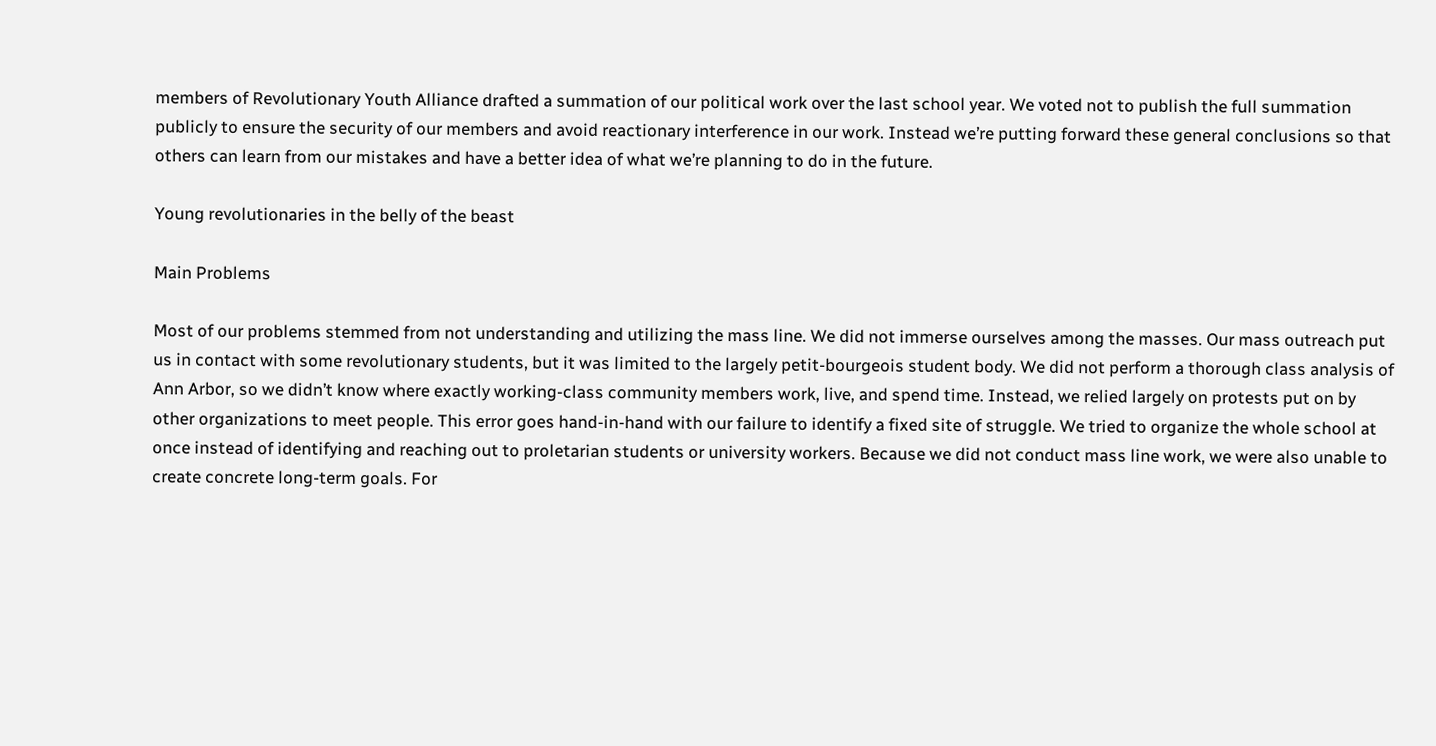members of Revolutionary Youth Alliance drafted a summation of our political work over the last school year. We voted not to publish the full summation publicly to ensure the security of our members and avoid reactionary interference in our work. Instead we’re putting forward these general conclusions so that others can learn from our mistakes and have a better idea of what we’re planning to do in the future.

Young revolutionaries in the belly of the beast

Main Problems

Most of our problems stemmed from not understanding and utilizing the mass line. We did not immerse ourselves among the masses. Our mass outreach put us in contact with some revolutionary students, but it was limited to the largely petit-bourgeois student body. We did not perform a thorough class analysis of Ann Arbor, so we didn’t know where exactly working-class community members work, live, and spend time. Instead, we relied largely on protests put on by other organizations to meet people. This error goes hand-in-hand with our failure to identify a fixed site of struggle. We tried to organize the whole school at once instead of identifying and reaching out to proletarian students or university workers. Because we did not conduct mass line work, we were also unable to create concrete long-term goals. For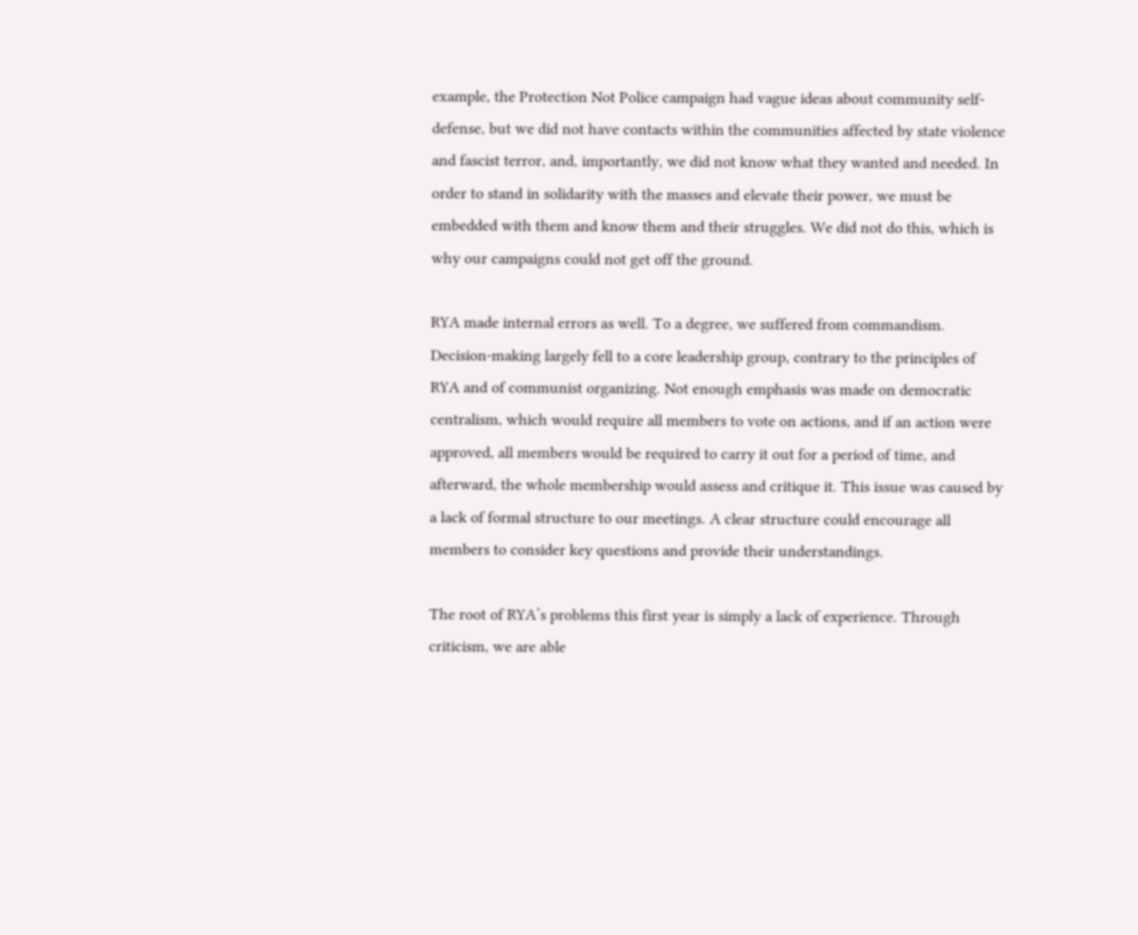example, the Protection Not Police campaign had vague ideas about community self-defense, but we did not have contacts within the communities affected by state violence and fascist terror, and, importantly, we did not know what they wanted and needed. In order to stand in solidarity with the masses and elevate their power, we must be embedded with them and know them and their struggles. We did not do this, which is why our campaigns could not get off the ground.

RYA made internal errors as well. To a degree, we suffered from commandism. Decision-making largely fell to a core leadership group, contrary to the principles of RYA and of communist organizing. Not enough emphasis was made on democratic centralism, which would require all members to vote on actions, and if an action were approved, all members would be required to carry it out for a period of time, and afterward, the whole membership would assess and critique it. This issue was caused by a lack of formal structure to our meetings. A clear structure could encourage all members to consider key questions and provide their understandings.

The root of RYA’s problems this first year is simply a lack of experience. Through criticism, we are able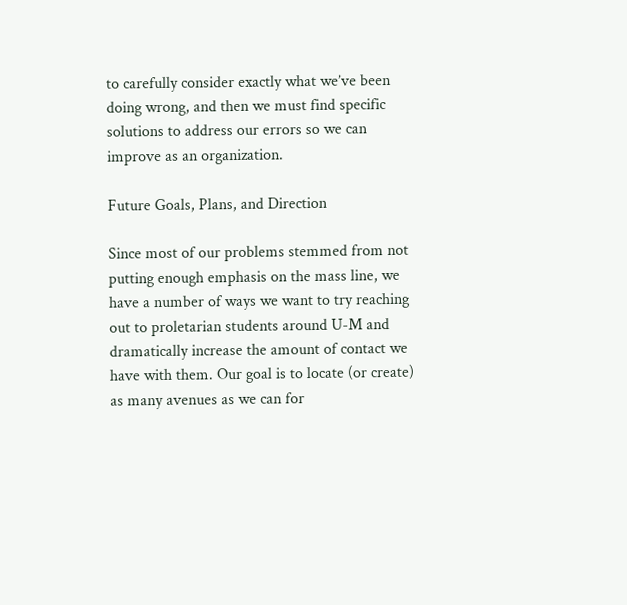to carefully consider exactly what we’ve been doing wrong, and then we must find specific solutions to address our errors so we can improve as an organization.

Future Goals, Plans, and Direction

Since most of our problems stemmed from not putting enough emphasis on the mass line, we have a number of ways we want to try reaching out to proletarian students around U-M and dramatically increase the amount of contact we have with them. Our goal is to locate (or create) as many avenues as we can for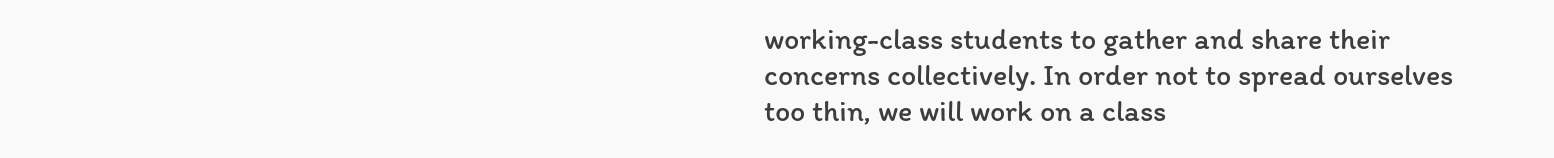working-class students to gather and share their concerns collectively. In order not to spread ourselves too thin, we will work on a class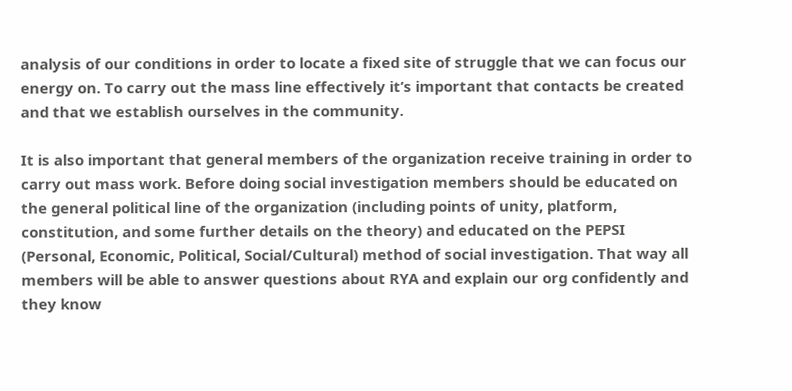analysis of our conditions in order to locate a fixed site of struggle that we can focus our energy on. To carry out the mass line effectively it’s important that contacts be created and that we establish ourselves in the community.

It is also important that general members of the organization receive training in order to carry out mass work. Before doing social investigation members should be educated on the general political line of the organization (including points of unity, platform, constitution, and some further details on the theory) and educated on the PEPSI (Personal, Economic, Political, Social/Cultural) method of social investigation. That way all members will be able to answer questions about RYA and explain our org confidently and they know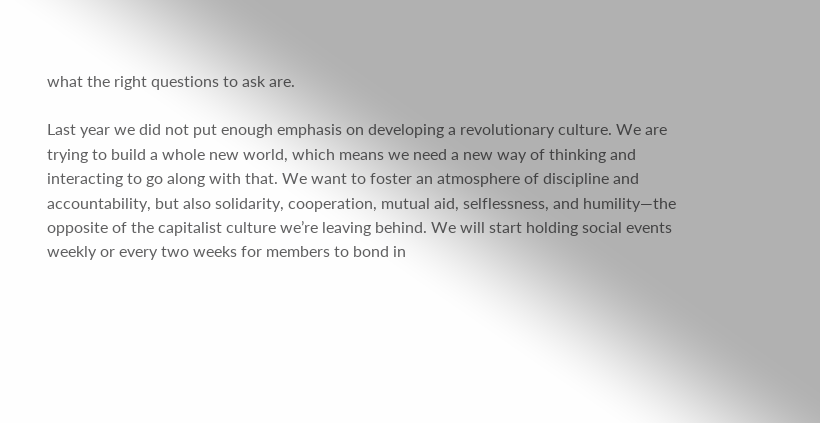what the right questions to ask are.

Last year we did not put enough emphasis on developing a revolutionary culture. We are trying to build a whole new world, which means we need a new way of thinking and interacting to go along with that. We want to foster an atmosphere of discipline and accountability, but also solidarity, cooperation, mutual aid, selflessness, and humility—the opposite of the capitalist culture we’re leaving behind. We will start holding social events weekly or every two weeks for members to bond in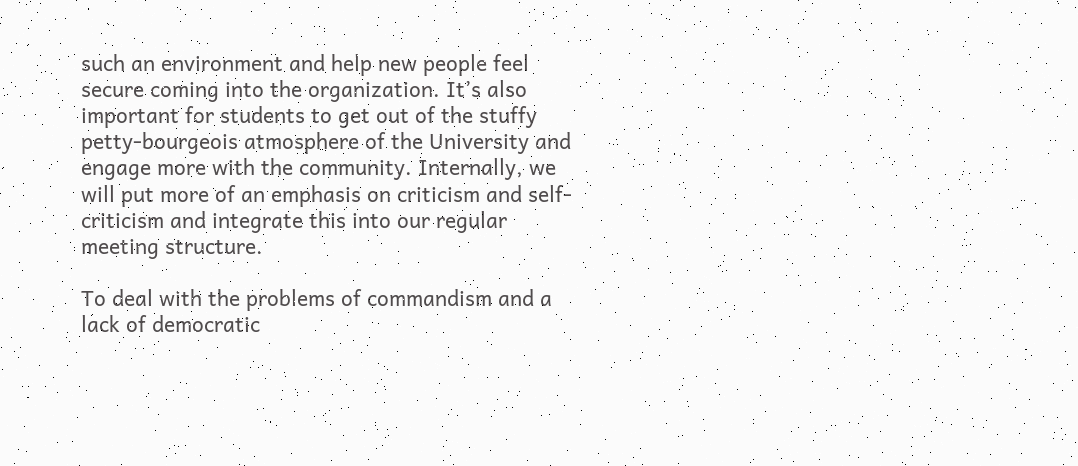such an environment and help new people feel secure coming into the organization. It’s also important for students to get out of the stuffy petty-bourgeois atmosphere of the University and engage more with the community. Internally, we will put more of an emphasis on criticism and self-criticism and integrate this into our regular meeting structure.

To deal with the problems of commandism and a lack of democratic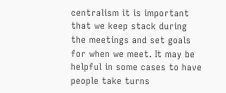centralism it is important that we keep stack during the meetings and set goals for when we meet. It may be helpful in some cases to have people take turns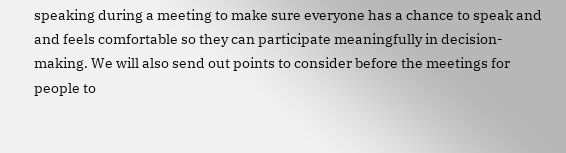speaking during a meeting to make sure everyone has a chance to speak and and feels comfortable so they can participate meaningfully in decision-making. We will also send out points to consider before the meetings for people to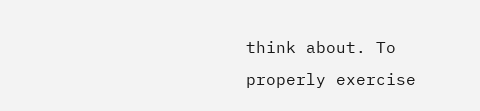think about. To properly exercise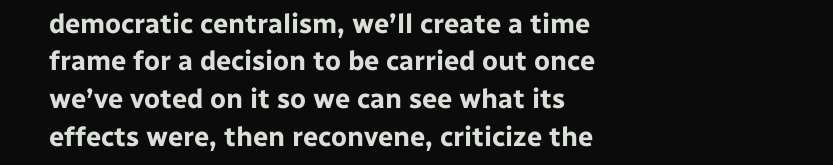democratic centralism, we’ll create a time frame for a decision to be carried out once we’ve voted on it so we can see what its effects were, then reconvene, criticize the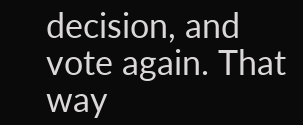decision, and vote again. That way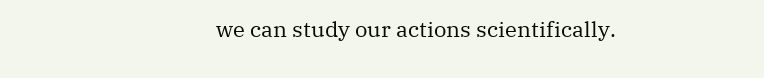we can study our actions scientifically.